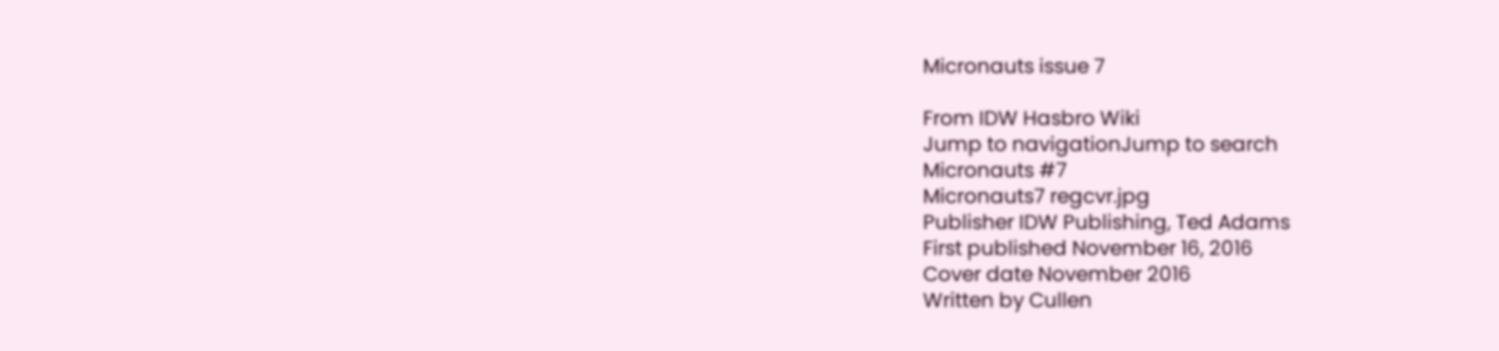Micronauts issue 7

From IDW Hasbro Wiki
Jump to navigationJump to search
Micronauts #7
Micronauts7 regcvr.jpg
Publisher IDW Publishing, Ted Adams
First published November 16, 2016
Cover date November 2016
Written by Cullen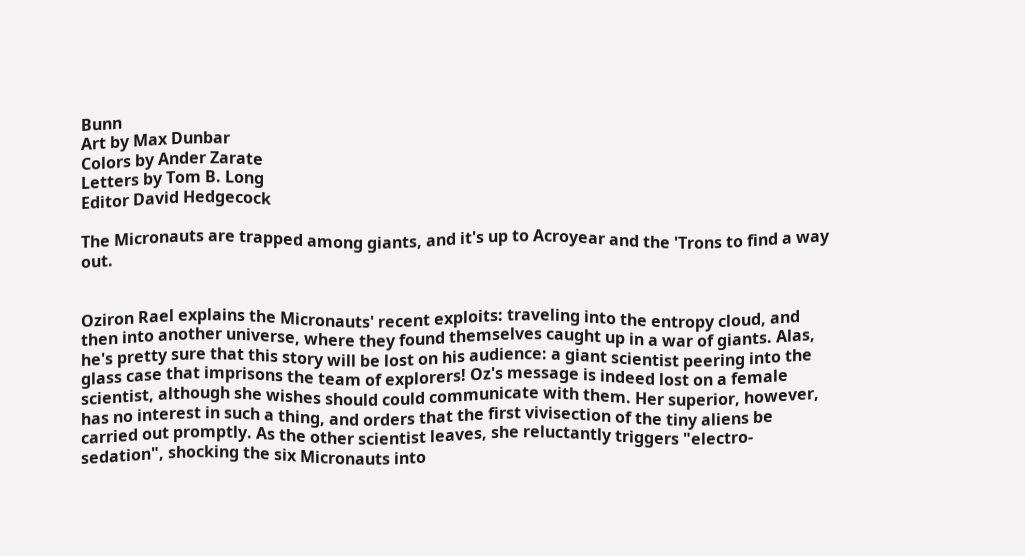Bunn
Art by Max Dunbar
Colors by Ander Zarate
Letters by Tom B. Long
Editor David Hedgecock

The Micronauts are trapped among giants, and it's up to Acroyear and the 'Trons to find a way out.


Oziron Rael explains the Micronauts' recent exploits: traveling into the entropy cloud, and then into another universe, where they found themselves caught up in a war of giants. Alas, he's pretty sure that this story will be lost on his audience: a giant scientist peering into the glass case that imprisons the team of explorers! Oz's message is indeed lost on a female scientist, although she wishes should could communicate with them. Her superior, however, has no interest in such a thing, and orders that the first vivisection of the tiny aliens be carried out promptly. As the other scientist leaves, she reluctantly triggers "electro-sedation", shocking the six Micronauts into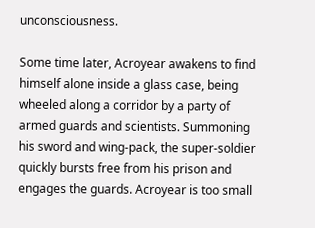unconsciousness.

Some time later, Acroyear awakens to find himself alone inside a glass case, being wheeled along a corridor by a party of armed guards and scientists. Summoning his sword and wing-pack, the super-soldier quickly bursts free from his prison and engages the guards. Acroyear is too small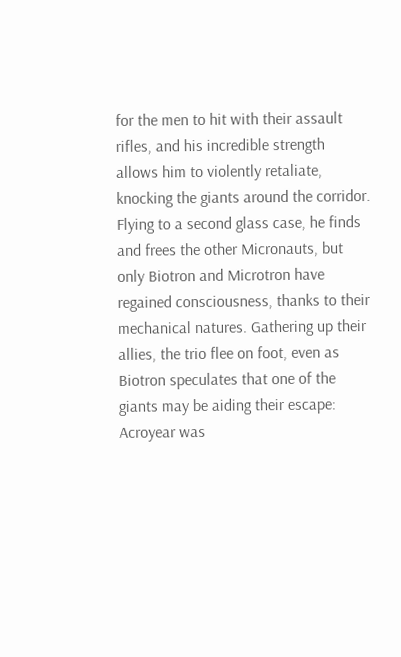for the men to hit with their assault rifles, and his incredible strength allows him to violently retaliate, knocking the giants around the corridor. Flying to a second glass case, he finds and frees the other Micronauts, but only Biotron and Microtron have regained consciousness, thanks to their mechanical natures. Gathering up their allies, the trio flee on foot, even as Biotron speculates that one of the giants may be aiding their escape: Acroyear was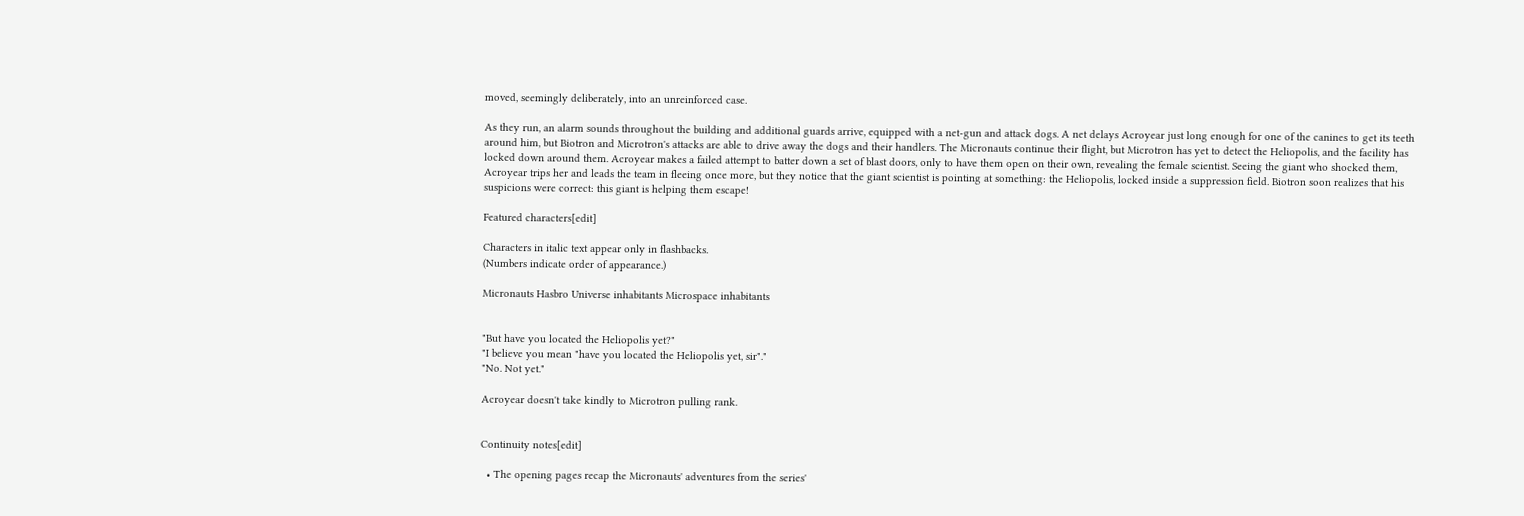moved, seemingly deliberately, into an unreinforced case.

As they run, an alarm sounds throughout the building and additional guards arrive, equipped with a net-gun and attack dogs. A net delays Acroyear just long enough for one of the canines to get its teeth around him, but Biotron and Microtron's attacks are able to drive away the dogs and their handlers. The Micronauts continue their flight, but Microtron has yet to detect the Heliopolis, and the facility has locked down around them. Acroyear makes a failed attempt to batter down a set of blast doors, only to have them open on their own, revealing the female scientist. Seeing the giant who shocked them, Acroyear trips her and leads the team in fleeing once more, but they notice that the giant scientist is pointing at something: the Heliopolis, locked inside a suppression field. Biotron soon realizes that his suspicions were correct: this giant is helping them escape!

Featured characters[edit]

Characters in italic text appear only in flashbacks.
(Numbers indicate order of appearance.)

Micronauts Hasbro Universe inhabitants Microspace inhabitants


"But have you located the Heliopolis yet?"
"I believe you mean "have you located the Heliopolis yet, sir"."
"No. Not yet."

Acroyear doesn't take kindly to Microtron pulling rank.


Continuity notes[edit]

  • The opening pages recap the Micronauts' adventures from the series'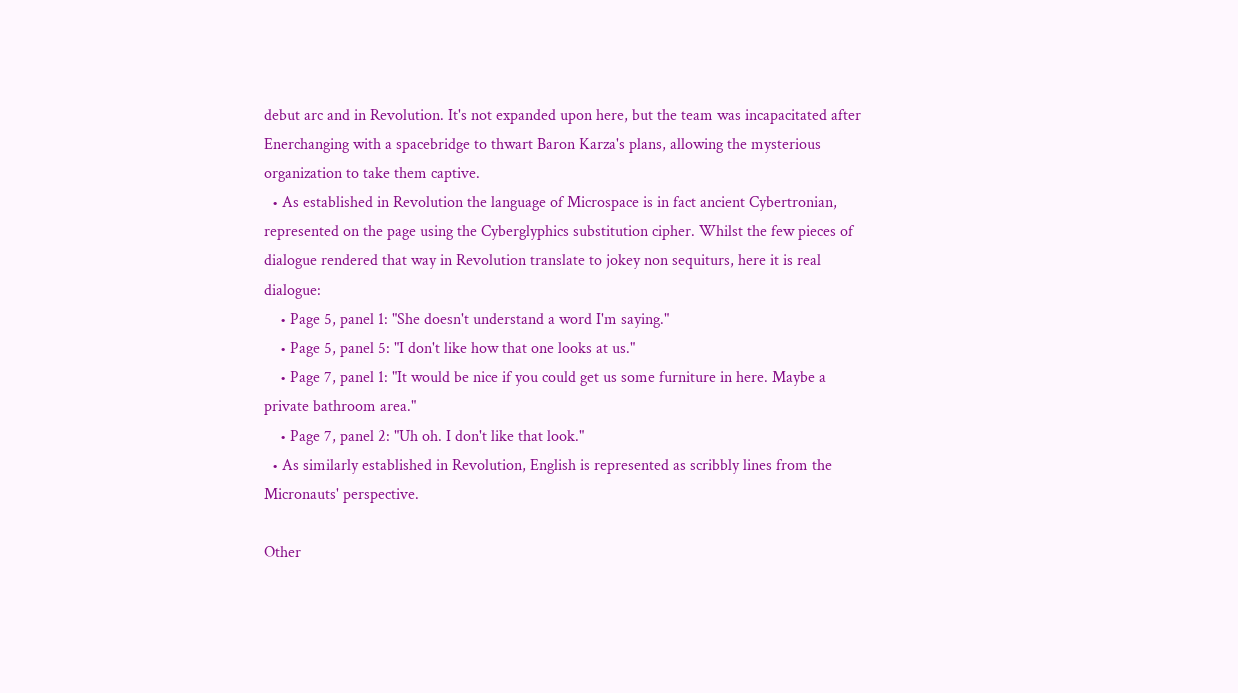debut arc and in Revolution. It's not expanded upon here, but the team was incapacitated after Enerchanging with a spacebridge to thwart Baron Karza's plans, allowing the mysterious organization to take them captive.
  • As established in Revolution the language of Microspace is in fact ancient Cybertronian, represented on the page using the Cyberglyphics substitution cipher. Whilst the few pieces of dialogue rendered that way in Revolution translate to jokey non sequiturs, here it is real dialogue:
    • Page 5, panel 1: "She doesn't understand a word I'm saying."
    • Page 5, panel 5: "I don't like how that one looks at us."
    • Page 7, panel 1: "It would be nice if you could get us some furniture in here. Maybe a private bathroom area."
    • Page 7, panel 2: "Uh oh. I don't like that look."
  • As similarly established in Revolution, English is represented as scribbly lines from the Micronauts' perspective.

Other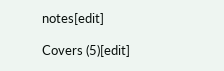notes[edit]

Covers (5)[edit]